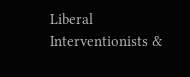Liberal Interventionists &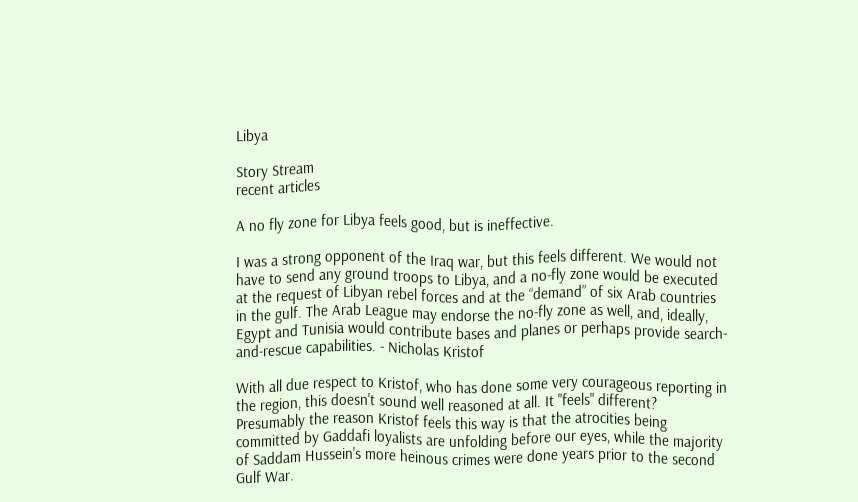Libya

Story Stream
recent articles

A no fly zone for Libya feels good, but is ineffective.

I was a strong opponent of the Iraq war, but this feels different. We would not have to send any ground troops to Libya, and a no-fly zone would be executed at the request of Libyan rebel forces and at the “demand” of six Arab countries in the gulf. The Arab League may endorse the no-fly zone as well, and, ideally, Egypt and Tunisia would contribute bases and planes or perhaps provide search-and-rescue capabilities. - Nicholas Kristof

With all due respect to Kristof, who has done some very courageous reporting in the region, this doesn't sound well reasoned at all. It "feels" different? Presumably the reason Kristof feels this way is that the atrocities being committed by Gaddafi loyalists are unfolding before our eyes, while the majority of Saddam Hussein's more heinous crimes were done years prior to the second Gulf War.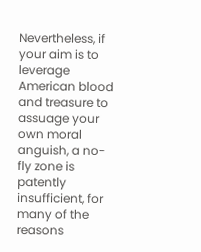Nevertheless, if your aim is to leverage American blood and treasure to assuage your own moral anguish, a no-fly zone is patently insufficient, for many of the reasons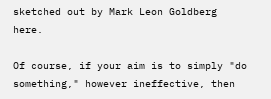sketched out by Mark Leon Goldberg here.

Of course, if your aim is to simply "do something," however ineffective, then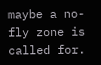maybe a no-fly zone is called for.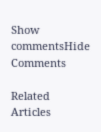Show commentsHide Comments

Related Articles